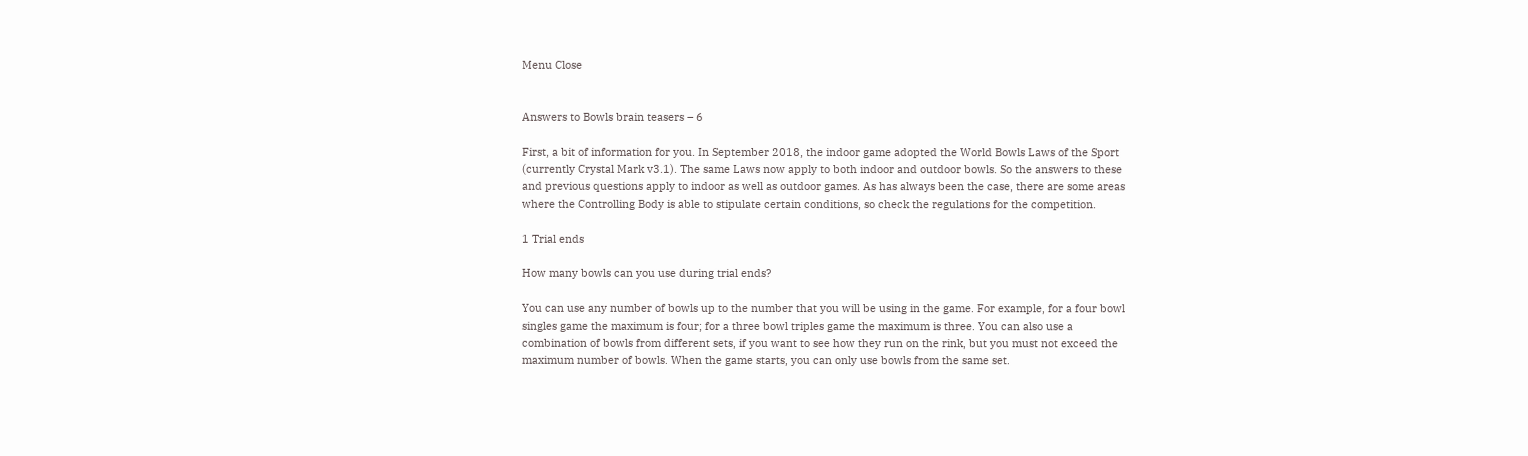Menu Close


Answers to Bowls brain teasers – 6

First, a bit of information for you. In September 2018, the indoor game adopted the World Bowls Laws of the Sport (currently Crystal Mark v3.1). The same Laws now apply to both indoor and outdoor bowls. So the answers to these and previous questions apply to indoor as well as outdoor games. As has always been the case, there are some areas where the Controlling Body is able to stipulate certain conditions, so check the regulations for the competition.

1 Trial ends

How many bowls can you use during trial ends?

You can use any number of bowls up to the number that you will be using in the game. For example, for a four bowl singles game the maximum is four; for a three bowl triples game the maximum is three. You can also use a combination of bowls from different sets, if you want to see how they run on the rink, but you must not exceed the maximum number of bowls. When the game starts, you can only use bowls from the same set.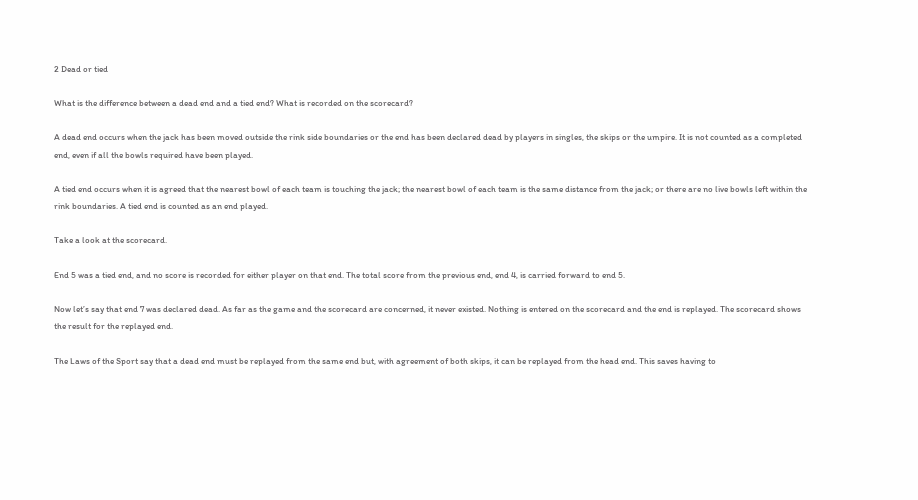2 Dead or tied

What is the difference between a dead end and a tied end? What is recorded on the scorecard?

A dead end occurs when the jack has been moved outside the rink side boundaries or the end has been declared dead by players in singles, the skips or the umpire. It is not counted as a completed end, even if all the bowls required have been played.

A tied end occurs when it is agreed that the nearest bowl of each team is touching the jack; the nearest bowl of each team is the same distance from the jack; or there are no live bowls left within the rink boundaries. A tied end is counted as an end played.

Take a look at the scorecard.

End 5 was a tied end, and no score is recorded for either player on that end. The total score from the previous end, end 4, is carried forward to end 5.

Now let’s say that end 7 was declared dead. As far as the game and the scorecard are concerned, it never existed. Nothing is entered on the scorecard and the end is replayed. The scorecard shows the result for the replayed end.

The Laws of the Sport say that a dead end must be replayed from the same end but, with agreement of both skips, it can be replayed from the head end. This saves having to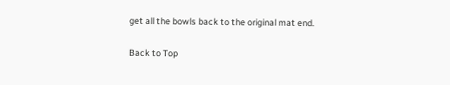get all the bowls back to the original mat end.

Back to Top